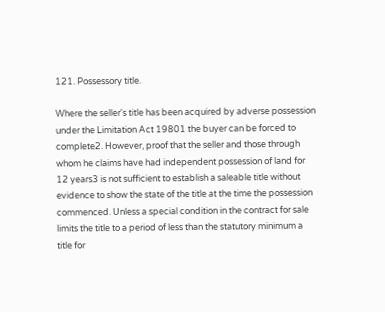121. Possessory title.

Where the seller's title has been acquired by adverse possession under the Limitation Act 19801 the buyer can be forced to complete2. However, proof that the seller and those through whom he claims have had independent possession of land for 12 years3 is not sufficient to establish a saleable title without evidence to show the state of the title at the time the possession commenced. Unless a special condition in the contract for sale limits the title to a period of less than the statutory minimum a title for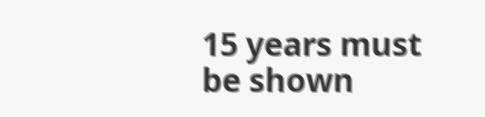15 years must be shown